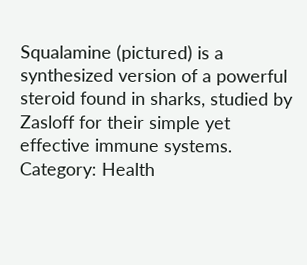Squalamine (pictured) is a synthesized version of a powerful steroid found in sharks, studied by Zasloff for their simple yet effective immune systems.
Category: Health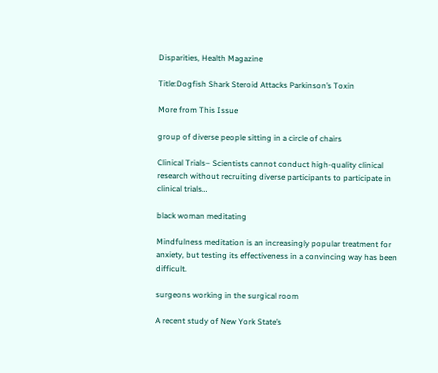Disparities, Health Magazine

Title:Dogfish Shark Steroid Attacks Parkinson’s Toxin

More from This Issue

group of diverse people sitting in a circle of chairs

Clinical Trials– Scientists cannot conduct high-quality clinical research without recruiting diverse participants to participate in clinical trials…

black woman meditating

Mindfulness meditation is an increasingly popular treatment for anxiety, but testing its effectiveness in a convincing way has been difficult.

surgeons working in the surgical room

A recent study of New York State’s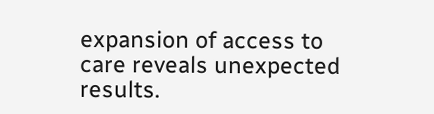expansion of access to care reveals unexpected results.